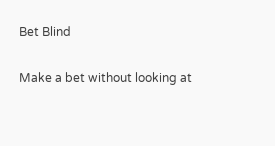Bet Blind

Make a bet without looking at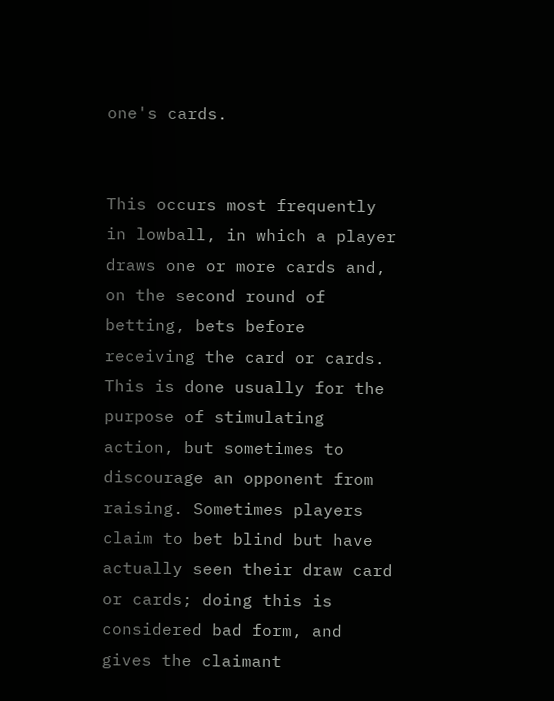one's cards.


This occurs most frequently in lowball, in which a player draws one or more cards and, on the second round of betting, bets before receiving the card or cards. This is done usually for the purpose of stimulating action, but sometimes to discourage an opponent from raising. Sometimes players claim to bet blind but have actually seen their draw card or cards; doing this is considered bad form, and gives the claimant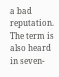a bad reputation. The term is also heard in seven-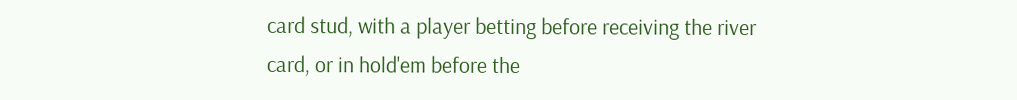card stud, with a player betting before receiving the river card, or in hold'em before the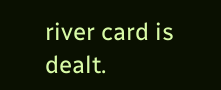river card is dealt.